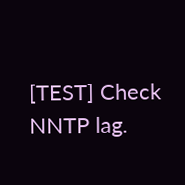[TEST] Check NNTP lag.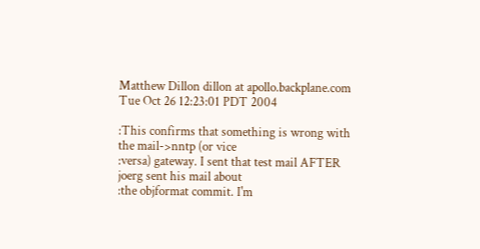Matthew Dillon dillon at apollo.backplane.com
Tue Oct 26 12:23:01 PDT 2004

:This confirms that something is wrong with the mail->nntp (or vice
:versa) gateway. I sent that test mail AFTER joerg sent his mail about
:the objformat commit. I'm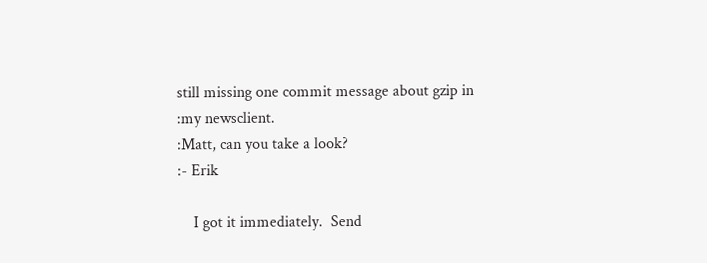still missing one commit message about gzip in
:my newsclient.
:Matt, can you take a look?
:- Erik

    I got it immediately.  Send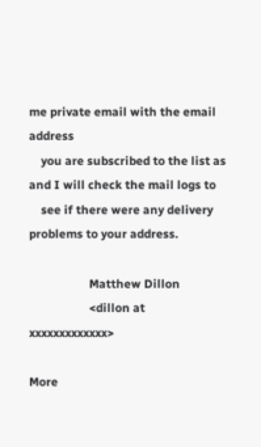me private email with the email address
    you are subscribed to the list as and I will check the mail logs to
    see if there were any delivery problems to your address.

                    Matthew Dillon
                    <dillon at xxxxxxxxxxxxx>

More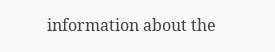information about the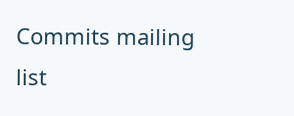Commits mailing list